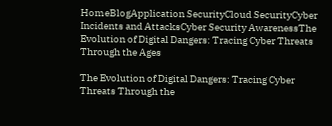HomeBlogApplication SecurityCloud SecurityCyber Incidents and AttacksCyber Security AwarenessThe Evolution of Digital Dangers: Tracing Cyber Threats Through the Ages

The Evolution of Digital Dangers: Tracing Cyber Threats Through the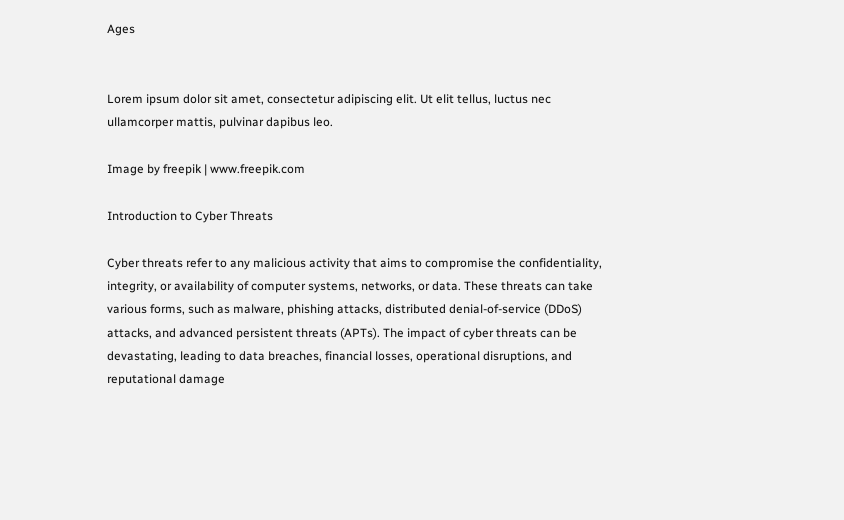Ages


Lorem ipsum dolor sit amet, consectetur adipiscing elit. Ut elit tellus, luctus nec ullamcorper mattis, pulvinar dapibus leo.

Image by freepik | www.freepik.com

Introduction to Cyber Threats

Cyber threats refer to any malicious activity that aims to compromise the confidentiality, integrity, or availability of computer systems, networks, or data. These threats can take various forms, such as malware, phishing attacks, distributed denial-of-service (DDoS) attacks, and advanced persistent threats (APTs). The impact of cyber threats can be devastating, leading to data breaches, financial losses, operational disruptions, and reputational damage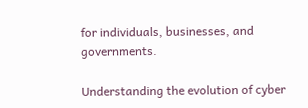for individuals, businesses, and governments.

Understanding the evolution of cyber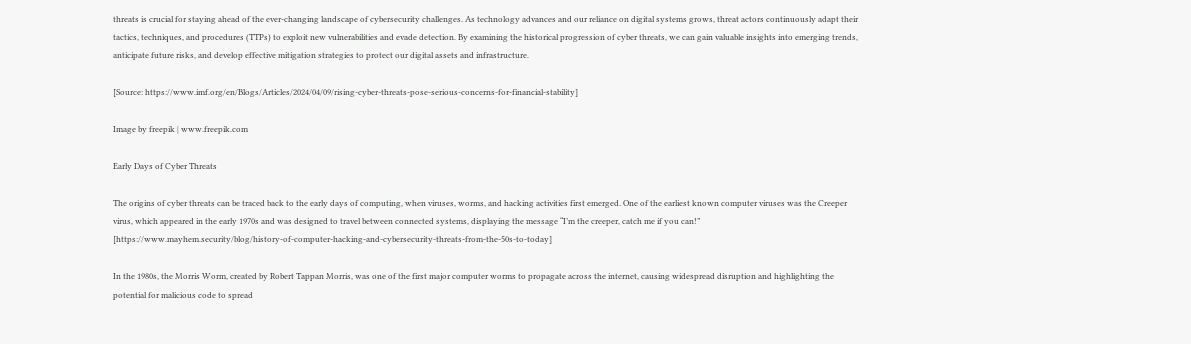threats is crucial for staying ahead of the ever-changing landscape of cybersecurity challenges. As technology advances and our reliance on digital systems grows, threat actors continuously adapt their tactics, techniques, and procedures (TTPs) to exploit new vulnerabilities and evade detection. By examining the historical progression of cyber threats, we can gain valuable insights into emerging trends, anticipate future risks, and develop effective mitigation strategies to protect our digital assets and infrastructure.

[Source: https://www.imf.org/en/Blogs/Articles/2024/04/09/rising-cyber-threats-pose-serious-concerns-for-financial-stability]

Image by freepik | www.freepik.com

Early Days of Cyber Threats

The origins of cyber threats can be traced back to the early days of computing, when viruses, worms, and hacking activities first emerged. One of the earliest known computer viruses was the Creeper virus, which appeared in the early 1970s and was designed to travel between connected systems, displaying the message “I’m the creeper, catch me if you can!” [https://www.mayhem.security/blog/history-of-computer-hacking-and-cybersecurity-threats-from-the-50s-to-today]

In the 1980s, the Morris Worm, created by Robert Tappan Morris, was one of the first major computer worms to propagate across the internet, causing widespread disruption and highlighting the potential for malicious code to spread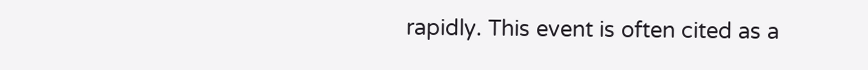rapidly. This event is often cited as a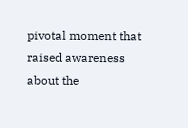pivotal moment that raised awareness about the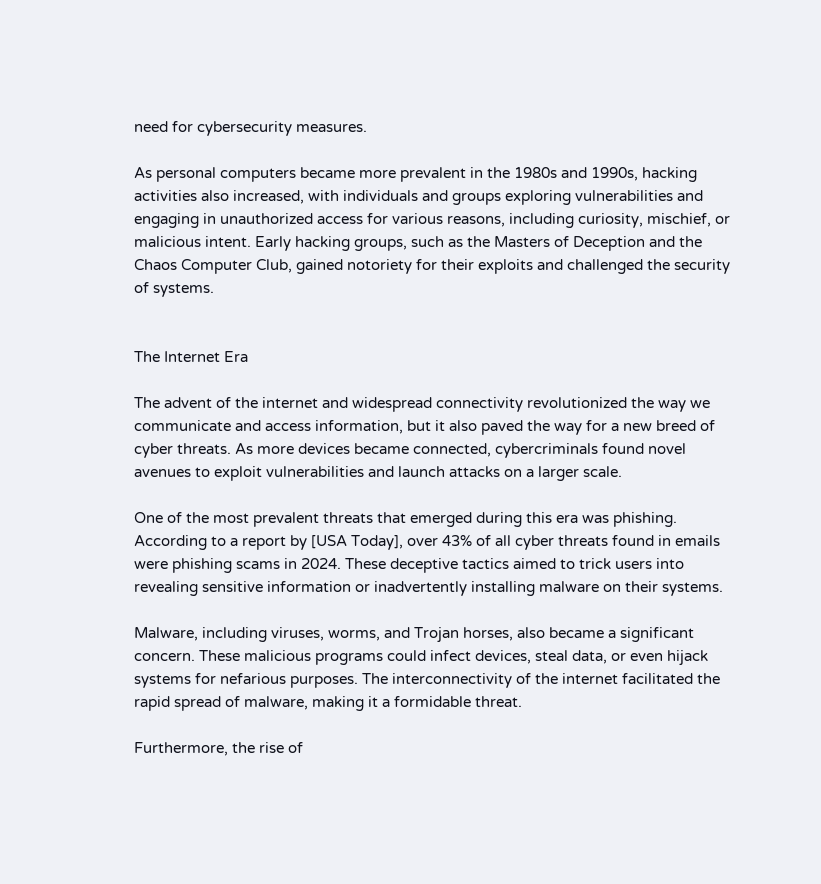need for cybersecurity measures.

As personal computers became more prevalent in the 1980s and 1990s, hacking activities also increased, with individuals and groups exploring vulnerabilities and engaging in unauthorized access for various reasons, including curiosity, mischief, or malicious intent. Early hacking groups, such as the Masters of Deception and the Chaos Computer Club, gained notoriety for their exploits and challenged the security of systems.


The Internet Era

The advent of the internet and widespread connectivity revolutionized the way we communicate and access information, but it also paved the way for a new breed of cyber threats. As more devices became connected, cybercriminals found novel avenues to exploit vulnerabilities and launch attacks on a larger scale.

One of the most prevalent threats that emerged during this era was phishing. According to a report by [USA Today], over 43% of all cyber threats found in emails were phishing scams in 2024. These deceptive tactics aimed to trick users into revealing sensitive information or inadvertently installing malware on their systems.

Malware, including viruses, worms, and Trojan horses, also became a significant concern. These malicious programs could infect devices, steal data, or even hijack systems for nefarious purposes. The interconnectivity of the internet facilitated the rapid spread of malware, making it a formidable threat.

Furthermore, the rise of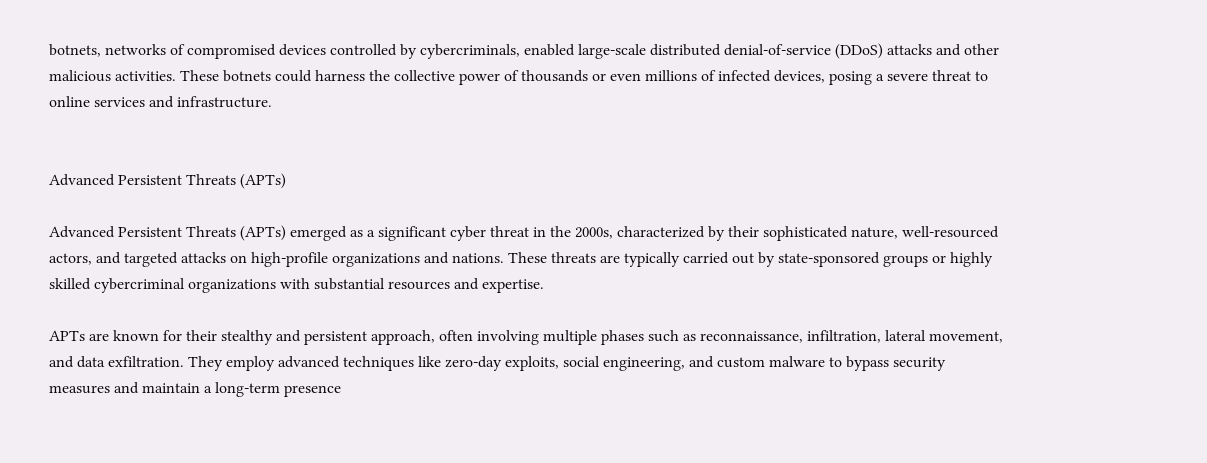botnets, networks of compromised devices controlled by cybercriminals, enabled large-scale distributed denial-of-service (DDoS) attacks and other malicious activities. These botnets could harness the collective power of thousands or even millions of infected devices, posing a severe threat to online services and infrastructure.


Advanced Persistent Threats (APTs)

Advanced Persistent Threats (APTs) emerged as a significant cyber threat in the 2000s, characterized by their sophisticated nature, well-resourced actors, and targeted attacks on high-profile organizations and nations. These threats are typically carried out by state-sponsored groups or highly skilled cybercriminal organizations with substantial resources and expertise.

APTs are known for their stealthy and persistent approach, often involving multiple phases such as reconnaissance, infiltration, lateral movement, and data exfiltration. They employ advanced techniques like zero-day exploits, social engineering, and custom malware to bypass security measures and maintain a long-term presence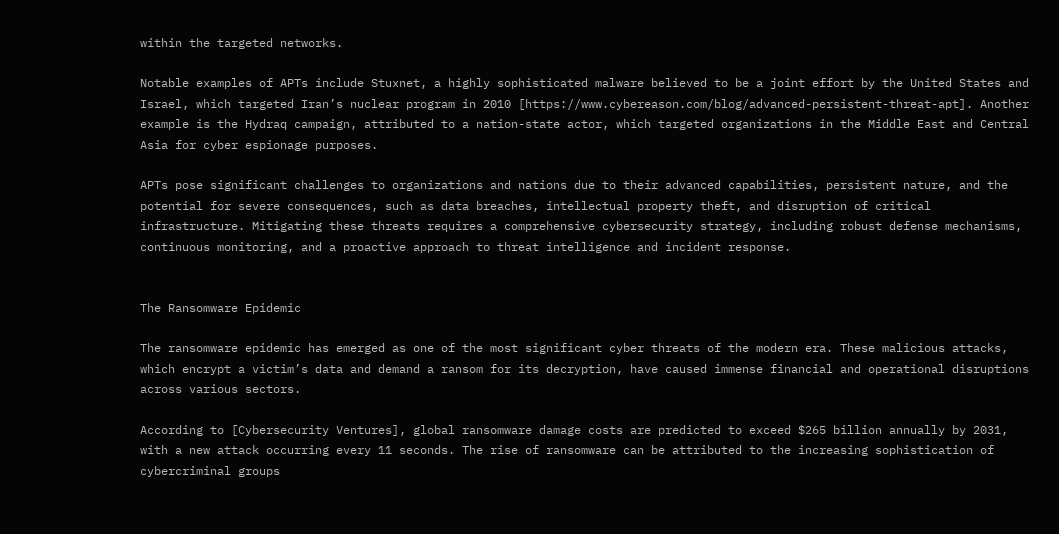within the targeted networks.

Notable examples of APTs include Stuxnet, a highly sophisticated malware believed to be a joint effort by the United States and Israel, which targeted Iran’s nuclear program in 2010 [https://www.cybereason.com/blog/advanced-persistent-threat-apt]. Another example is the Hydraq campaign, attributed to a nation-state actor, which targeted organizations in the Middle East and Central Asia for cyber espionage purposes.

APTs pose significant challenges to organizations and nations due to their advanced capabilities, persistent nature, and the potential for severe consequences, such as data breaches, intellectual property theft, and disruption of critical infrastructure. Mitigating these threats requires a comprehensive cybersecurity strategy, including robust defense mechanisms, continuous monitoring, and a proactive approach to threat intelligence and incident response.


The Ransomware Epidemic

The ransomware epidemic has emerged as one of the most significant cyber threats of the modern era. These malicious attacks, which encrypt a victim’s data and demand a ransom for its decryption, have caused immense financial and operational disruptions across various sectors.

According to [Cybersecurity Ventures], global ransomware damage costs are predicted to exceed $265 billion annually by 2031, with a new attack occurring every 11 seconds. The rise of ransomware can be attributed to the increasing sophistication of cybercriminal groups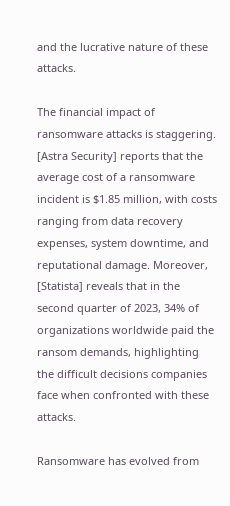and the lucrative nature of these attacks.

The financial impact of ransomware attacks is staggering. [Astra Security] reports that the average cost of a ransomware incident is $1.85 million, with costs ranging from data recovery expenses, system downtime, and reputational damage. Moreover, [Statista] reveals that in the second quarter of 2023, 34% of organizations worldwide paid the ransom demands, highlighting the difficult decisions companies face when confronted with these attacks.

Ransomware has evolved from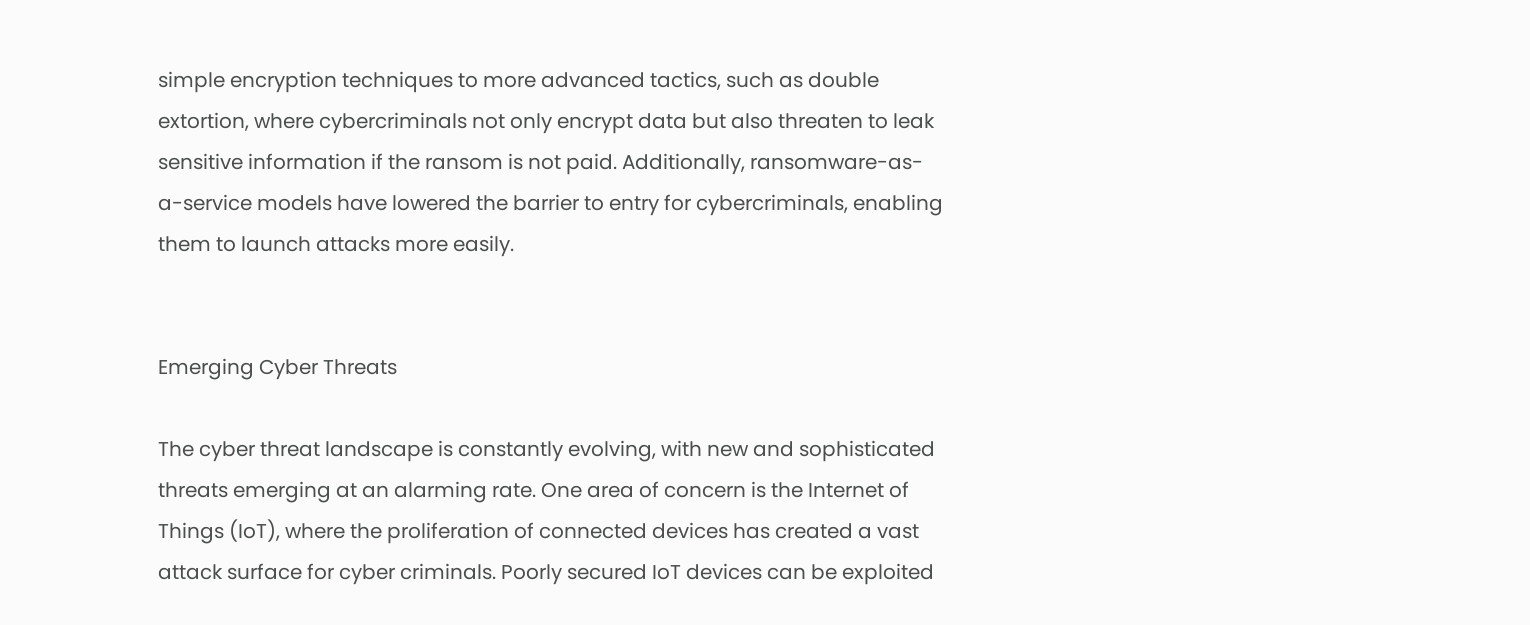simple encryption techniques to more advanced tactics, such as double extortion, where cybercriminals not only encrypt data but also threaten to leak sensitive information if the ransom is not paid. Additionally, ransomware-as-a-service models have lowered the barrier to entry for cybercriminals, enabling them to launch attacks more easily.


Emerging Cyber Threats

The cyber threat landscape is constantly evolving, with new and sophisticated threats emerging at an alarming rate. One area of concern is the Internet of Things (IoT), where the proliferation of connected devices has created a vast attack surface for cyber criminals. Poorly secured IoT devices can be exploited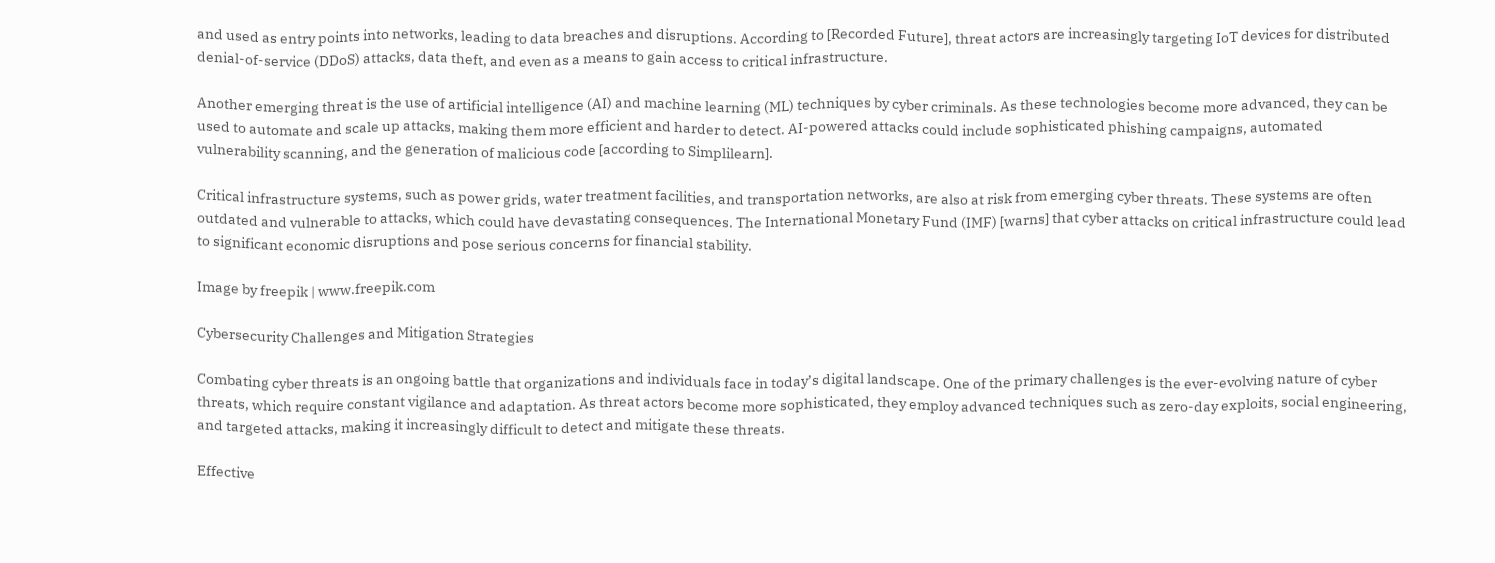and used as entry points into networks, leading to data breaches and disruptions. According to [Recorded Future], threat actors are increasingly targeting IoT devices for distributed denial-of-service (DDoS) attacks, data theft, and even as a means to gain access to critical infrastructure.

Another emerging threat is the use of artificial intelligence (AI) and machine learning (ML) techniques by cyber criminals. As these technologies become more advanced, they can be used to automate and scale up attacks, making them more efficient and harder to detect. AI-powered attacks could include sophisticated phishing campaigns, automated vulnerability scanning, and the generation of malicious code [according to Simplilearn].

Critical infrastructure systems, such as power grids, water treatment facilities, and transportation networks, are also at risk from emerging cyber threats. These systems are often outdated and vulnerable to attacks, which could have devastating consequences. The International Monetary Fund (IMF) [warns] that cyber attacks on critical infrastructure could lead to significant economic disruptions and pose serious concerns for financial stability.

Image by freepik | www.freepik.com

Cybersecurity Challenges and Mitigation Strategies

Combating cyber threats is an ongoing battle that organizations and individuals face in today’s digital landscape. One of the primary challenges is the ever-evolving nature of cyber threats, which require constant vigilance and adaptation. As threat actors become more sophisticated, they employ advanced techniques such as zero-day exploits, social engineering, and targeted attacks, making it increasingly difficult to detect and mitigate these threats.

Effective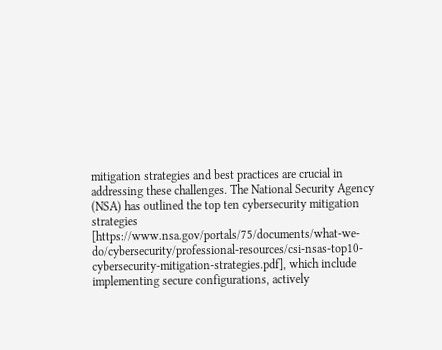mitigation strategies and best practices are crucial in addressing these challenges. The National Security Agency (NSA) has outlined the top ten cybersecurity mitigation strategies [https://www.nsa.gov/portals/75/documents/what-we-do/cybersecurity/professional-resources/csi-nsas-top10-cybersecurity-mitigation-strategies.pdf], which include implementing secure configurations, actively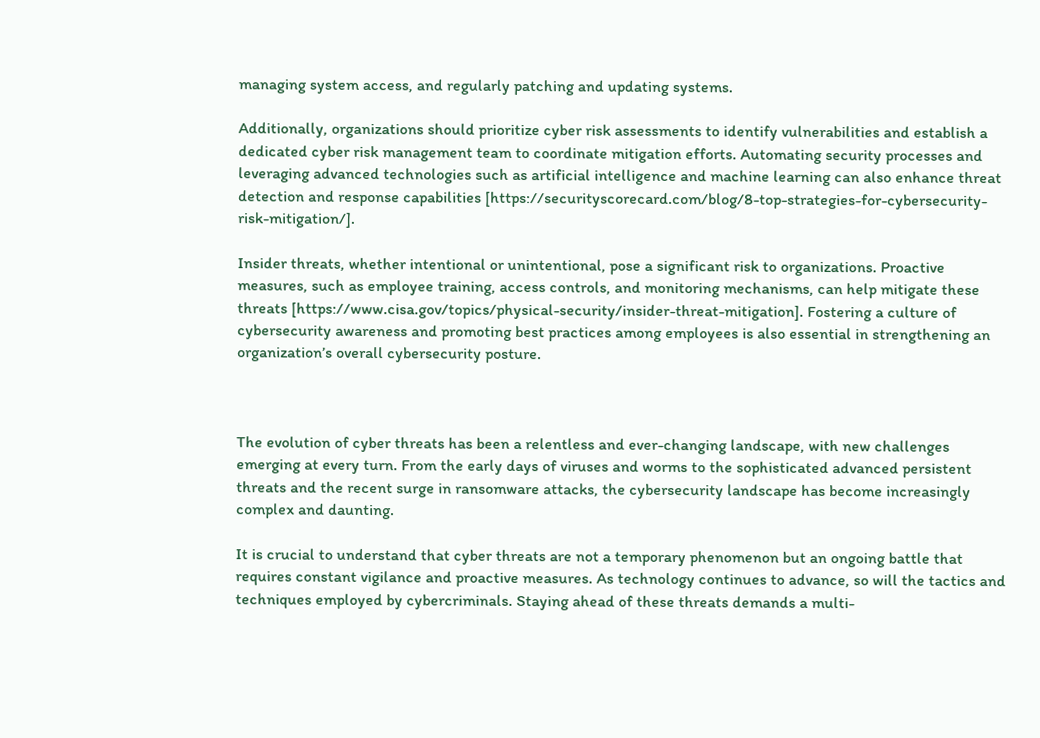managing system access, and regularly patching and updating systems.

Additionally, organizations should prioritize cyber risk assessments to identify vulnerabilities and establish a dedicated cyber risk management team to coordinate mitigation efforts. Automating security processes and leveraging advanced technologies such as artificial intelligence and machine learning can also enhance threat detection and response capabilities [https://securityscorecard.com/blog/8-top-strategies-for-cybersecurity-risk-mitigation/].

Insider threats, whether intentional or unintentional, pose a significant risk to organizations. Proactive measures, such as employee training, access controls, and monitoring mechanisms, can help mitigate these threats [https://www.cisa.gov/topics/physical-security/insider-threat-mitigation]. Fostering a culture of cybersecurity awareness and promoting best practices among employees is also essential in strengthening an organization’s overall cybersecurity posture.



The evolution of cyber threats has been a relentless and ever-changing landscape, with new challenges emerging at every turn. From the early days of viruses and worms to the sophisticated advanced persistent threats and the recent surge in ransomware attacks, the cybersecurity landscape has become increasingly complex and daunting.

It is crucial to understand that cyber threats are not a temporary phenomenon but an ongoing battle that requires constant vigilance and proactive measures. As technology continues to advance, so will the tactics and techniques employed by cybercriminals. Staying ahead of these threats demands a multi-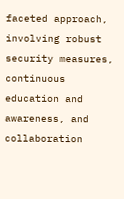faceted approach, involving robust security measures, continuous education and awareness, and collaboration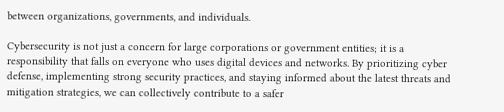between organizations, governments, and individuals.

Cybersecurity is not just a concern for large corporations or government entities; it is a responsibility that falls on everyone who uses digital devices and networks. By prioritizing cyber defense, implementing strong security practices, and staying informed about the latest threats and mitigation strategies, we can collectively contribute to a safer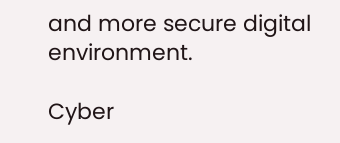and more secure digital environment.

Cyber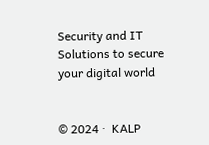Security and IT Solutions to secure your digital world


© 2024 ·  KALP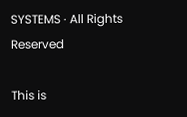SYSTEMS · All Rights Reserved

This is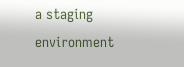a staging environment